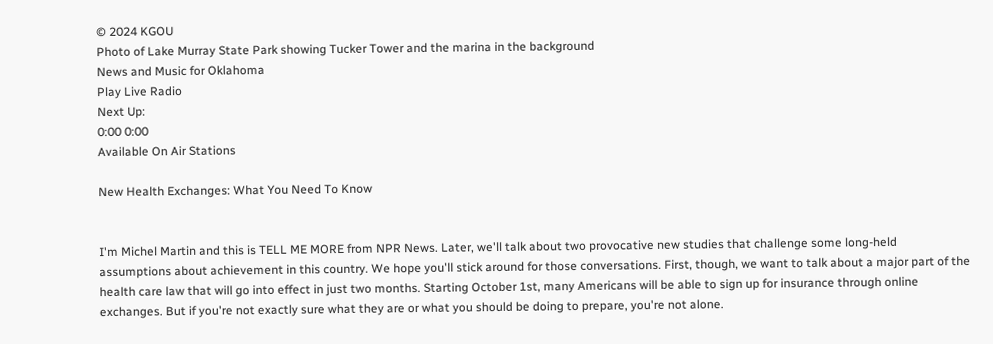© 2024 KGOU
Photo of Lake Murray State Park showing Tucker Tower and the marina in the background
News and Music for Oklahoma
Play Live Radio
Next Up:
0:00 0:00
Available On Air Stations

New Health Exchanges: What You Need To Know


I'm Michel Martin and this is TELL ME MORE from NPR News. Later, we'll talk about two provocative new studies that challenge some long-held assumptions about achievement in this country. We hope you'll stick around for those conversations. First, though, we want to talk about a major part of the health care law that will go into effect in just two months. Starting October 1st, many Americans will be able to sign up for insurance through online exchanges. But if you're not exactly sure what they are or what you should be doing to prepare, you're not alone.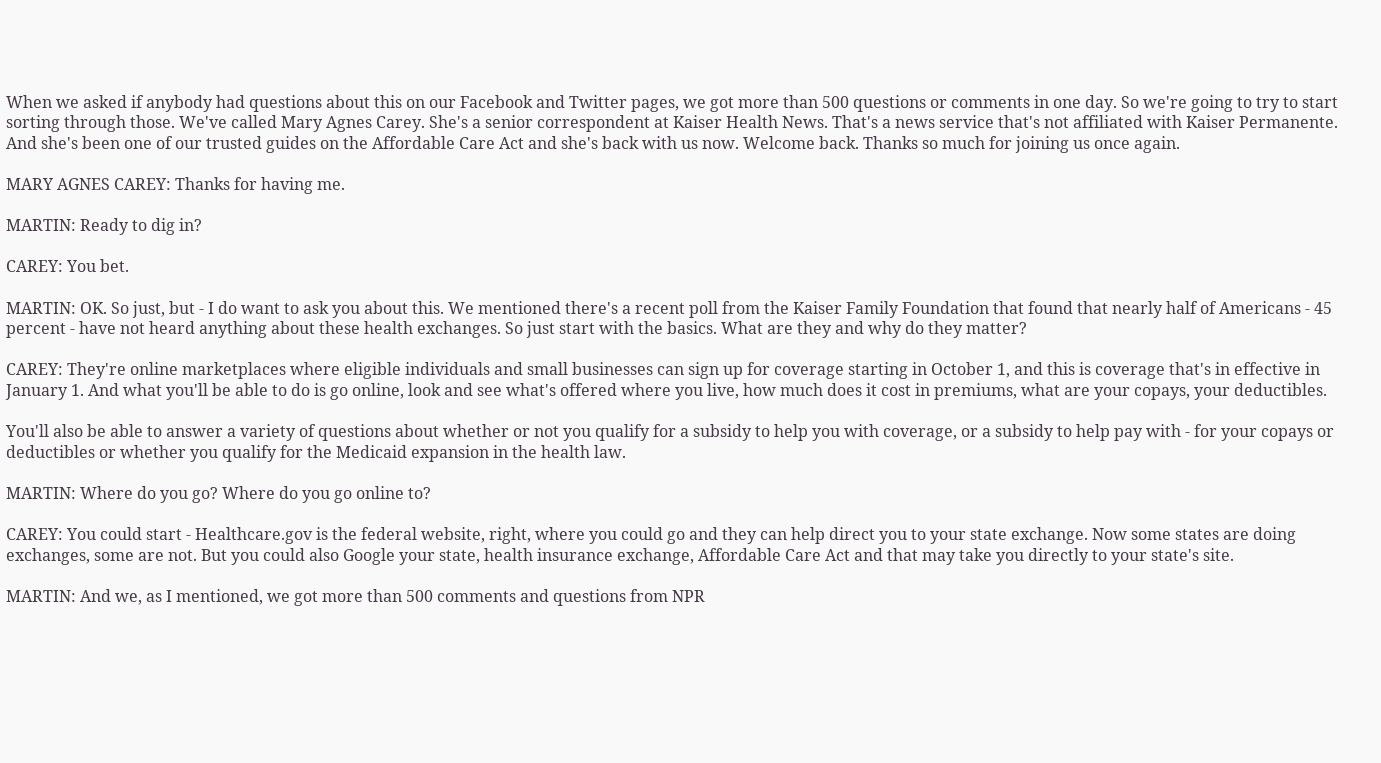When we asked if anybody had questions about this on our Facebook and Twitter pages, we got more than 500 questions or comments in one day. So we're going to try to start sorting through those. We've called Mary Agnes Carey. She's a senior correspondent at Kaiser Health News. That's a news service that's not affiliated with Kaiser Permanente. And she's been one of our trusted guides on the Affordable Care Act and she's back with us now. Welcome back. Thanks so much for joining us once again.

MARY AGNES CAREY: Thanks for having me.

MARTIN: Ready to dig in?

CAREY: You bet.

MARTIN: OK. So just, but - I do want to ask you about this. We mentioned there's a recent poll from the Kaiser Family Foundation that found that nearly half of Americans - 45 percent - have not heard anything about these health exchanges. So just start with the basics. What are they and why do they matter?

CAREY: They're online marketplaces where eligible individuals and small businesses can sign up for coverage starting in October 1, and this is coverage that's in effective in January 1. And what you'll be able to do is go online, look and see what's offered where you live, how much does it cost in premiums, what are your copays, your deductibles.

You'll also be able to answer a variety of questions about whether or not you qualify for a subsidy to help you with coverage, or a subsidy to help pay with - for your copays or deductibles or whether you qualify for the Medicaid expansion in the health law.

MARTIN: Where do you go? Where do you go online to?

CAREY: You could start - Healthcare.gov is the federal website, right, where you could go and they can help direct you to your state exchange. Now some states are doing exchanges, some are not. But you could also Google your state, health insurance exchange, Affordable Care Act and that may take you directly to your state's site.

MARTIN: And we, as I mentioned, we got more than 500 comments and questions from NPR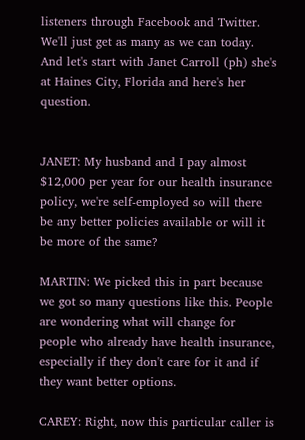listeners through Facebook and Twitter. We'll just get as many as we can today. And let's start with Janet Carroll (ph) she's at Haines City, Florida and here's her question.


JANET: My husband and I pay almost $12,000 per year for our health insurance policy, we're self-employed so will there be any better policies available or will it be more of the same?

MARTIN: We picked this in part because we got so many questions like this. People are wondering what will change for people who already have health insurance, especially if they don't care for it and if they want better options.

CAREY: Right, now this particular caller is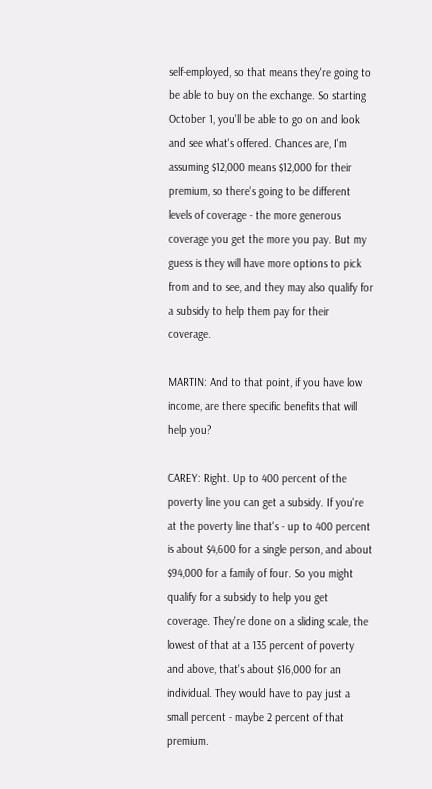self-employed, so that means they're going to be able to buy on the exchange. So starting October 1, you'll be able to go on and look and see what's offered. Chances are, I'm assuming $12,000 means $12,000 for their premium, so there's going to be different levels of coverage - the more generous coverage you get the more you pay. But my guess is they will have more options to pick from and to see, and they may also qualify for a subsidy to help them pay for their coverage.

MARTIN: And to that point, if you have low income, are there specific benefits that will help you?

CAREY: Right. Up to 400 percent of the poverty line you can get a subsidy. If you're at the poverty line that's - up to 400 percent is about $4,600 for a single person, and about $94,000 for a family of four. So you might qualify for a subsidy to help you get coverage. They're done on a sliding scale, the lowest of that at a 135 percent of poverty and above, that's about $16,000 for an individual. They would have to pay just a small percent - maybe 2 percent of that premium.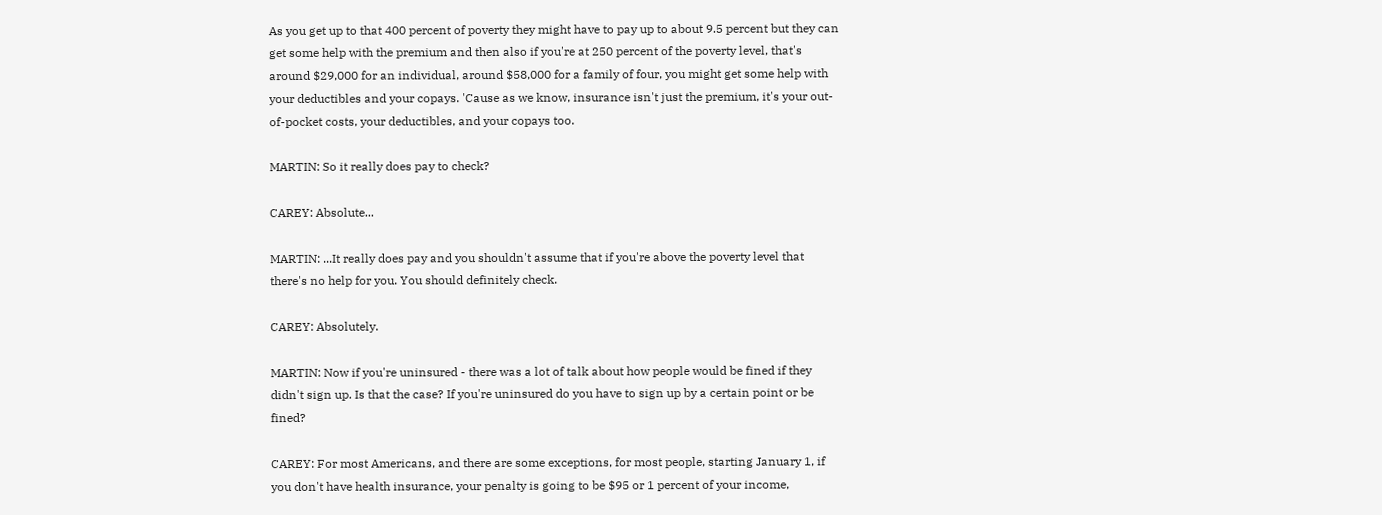As you get up to that 400 percent of poverty they might have to pay up to about 9.5 percent but they can get some help with the premium and then also if you're at 250 percent of the poverty level, that's around $29,000 for an individual, around $58,000 for a family of four, you might get some help with your deductibles and your copays. 'Cause as we know, insurance isn't just the premium, it's your out-of-pocket costs, your deductibles, and your copays too.

MARTIN: So it really does pay to check?

CAREY: Absolute...

MARTIN: ...It really does pay and you shouldn't assume that if you're above the poverty level that there's no help for you. You should definitely check.

CAREY: Absolutely.

MARTIN: Now if you're uninsured - there was a lot of talk about how people would be fined if they didn't sign up. Is that the case? If you're uninsured do you have to sign up by a certain point or be fined?

CAREY: For most Americans, and there are some exceptions, for most people, starting January 1, if you don't have health insurance, your penalty is going to be $95 or 1 percent of your income,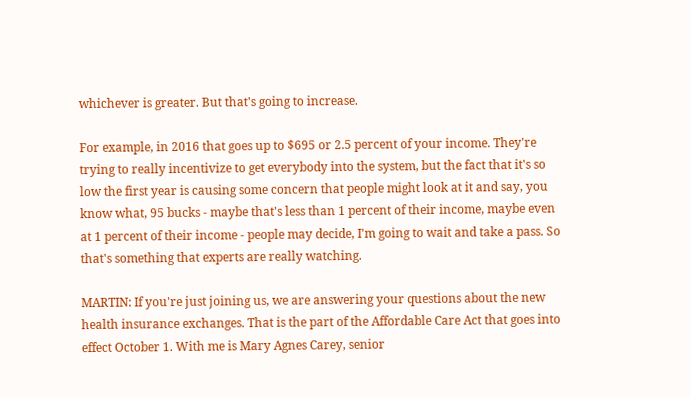whichever is greater. But that's going to increase.

For example, in 2016 that goes up to $695 or 2.5 percent of your income. They're trying to really incentivize to get everybody into the system, but the fact that it's so low the first year is causing some concern that people might look at it and say, you know what, 95 bucks - maybe that's less than 1 percent of their income, maybe even at 1 percent of their income - people may decide, I'm going to wait and take a pass. So that's something that experts are really watching.

MARTIN: If you're just joining us, we are answering your questions about the new health insurance exchanges. That is the part of the Affordable Care Act that goes into effect October 1. With me is Mary Agnes Carey, senior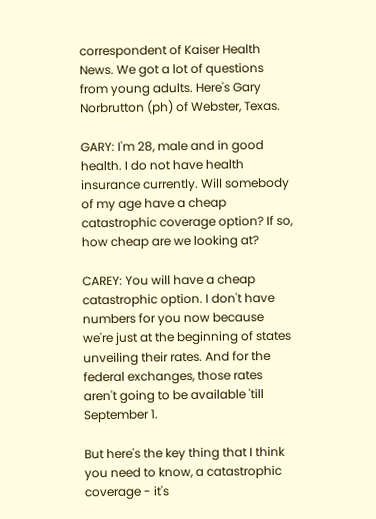correspondent of Kaiser Health News. We got a lot of questions from young adults. Here's Gary Norbrutton (ph) of Webster, Texas.

GARY: I'm 28, male and in good health. I do not have health insurance currently. Will somebody of my age have a cheap catastrophic coverage option? If so, how cheap are we looking at?

CAREY: You will have a cheap catastrophic option. I don't have numbers for you now because we're just at the beginning of states unveiling their rates. And for the federal exchanges, those rates aren't going to be available 'till September 1.

But here's the key thing that I think you need to know, a catastrophic coverage - it's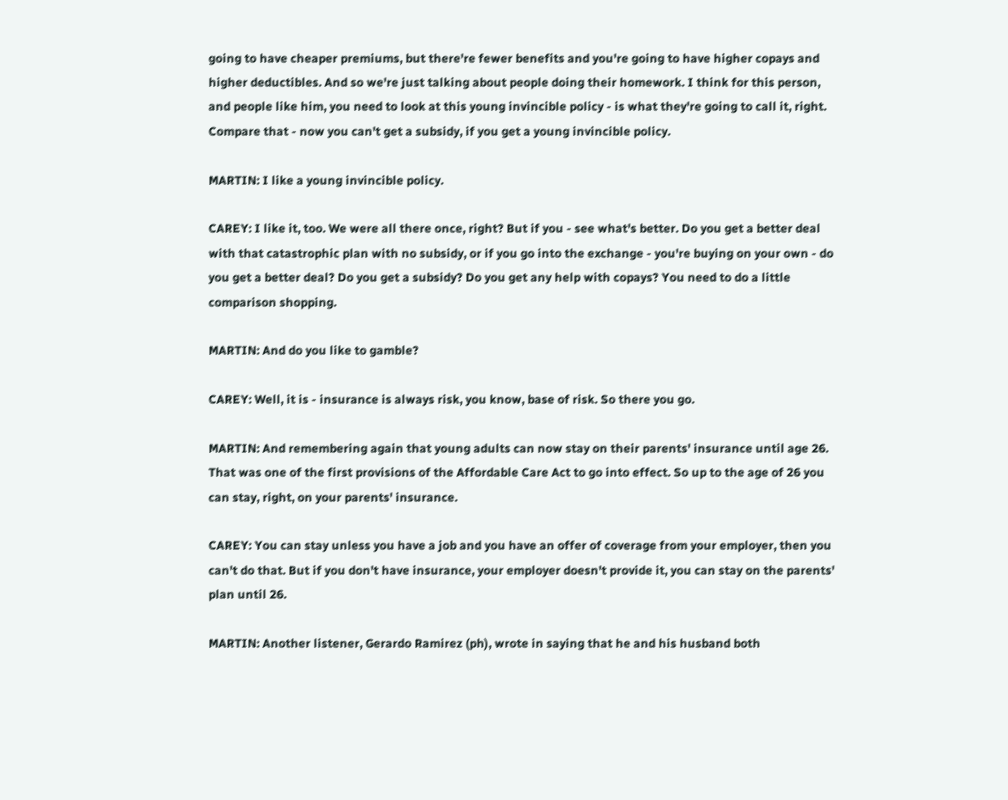going to have cheaper premiums, but there're fewer benefits and you're going to have higher copays and higher deductibles. And so we're just talking about people doing their homework. I think for this person, and people like him, you need to look at this young invincible policy - is what they're going to call it, right. Compare that - now you can't get a subsidy, if you get a young invincible policy.

MARTIN: I like a young invincible policy.

CAREY: I like it, too. We were all there once, right? But if you - see what's better. Do you get a better deal with that catastrophic plan with no subsidy, or if you go into the exchange - you're buying on your own - do you get a better deal? Do you get a subsidy? Do you get any help with copays? You need to do a little comparison shopping.

MARTIN: And do you like to gamble?

CAREY: Well, it is - insurance is always risk, you know, base of risk. So there you go.

MARTIN: And remembering again that young adults can now stay on their parents' insurance until age 26. That was one of the first provisions of the Affordable Care Act to go into effect. So up to the age of 26 you can stay, right, on your parents' insurance.

CAREY: You can stay unless you have a job and you have an offer of coverage from your employer, then you can't do that. But if you don't have insurance, your employer doesn't provide it, you can stay on the parents' plan until 26.

MARTIN: Another listener, Gerardo Ramirez (ph), wrote in saying that he and his husband both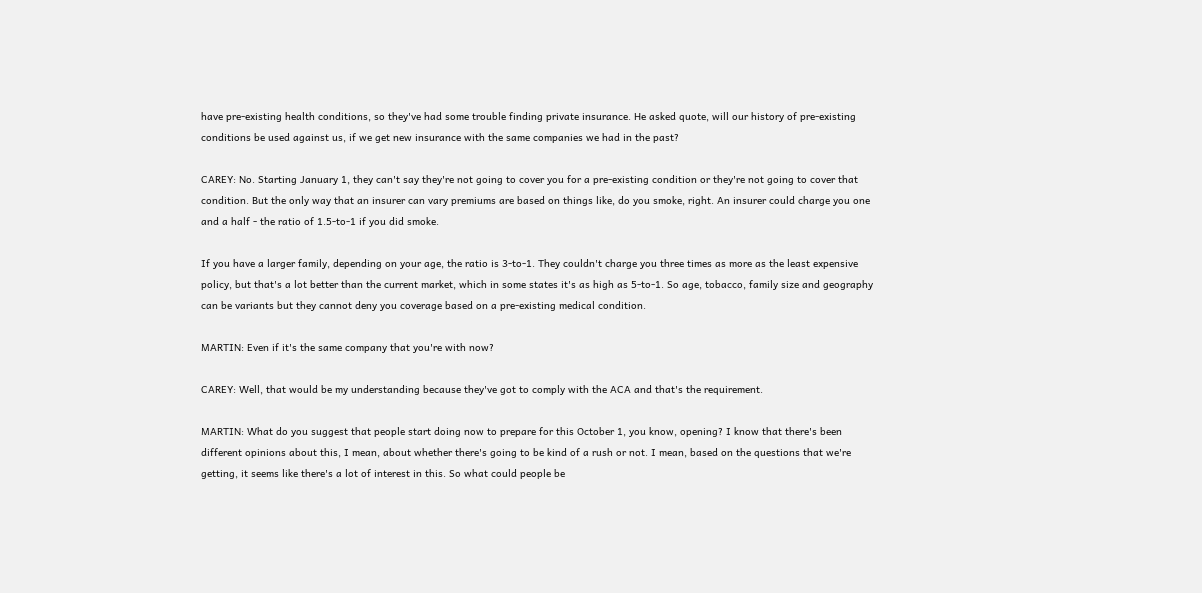have pre-existing health conditions, so they've had some trouble finding private insurance. He asked quote, will our history of pre-existing conditions be used against us, if we get new insurance with the same companies we had in the past?

CAREY: No. Starting January 1, they can't say they're not going to cover you for a pre-existing condition or they're not going to cover that condition. But the only way that an insurer can vary premiums are based on things like, do you smoke, right. An insurer could charge you one and a half - the ratio of 1.5-to-1 if you did smoke.

If you have a larger family, depending on your age, the ratio is 3-to-1. They couldn't charge you three times as more as the least expensive policy, but that's a lot better than the current market, which in some states it's as high as 5-to-1. So age, tobacco, family size and geography can be variants but they cannot deny you coverage based on a pre-existing medical condition.

MARTIN: Even if it's the same company that you're with now?

CAREY: Well, that would be my understanding because they've got to comply with the ACA and that's the requirement.

MARTIN: What do you suggest that people start doing now to prepare for this October 1, you know, opening? I know that there's been different opinions about this, I mean, about whether there's going to be kind of a rush or not. I mean, based on the questions that we're getting, it seems like there's a lot of interest in this. So what could people be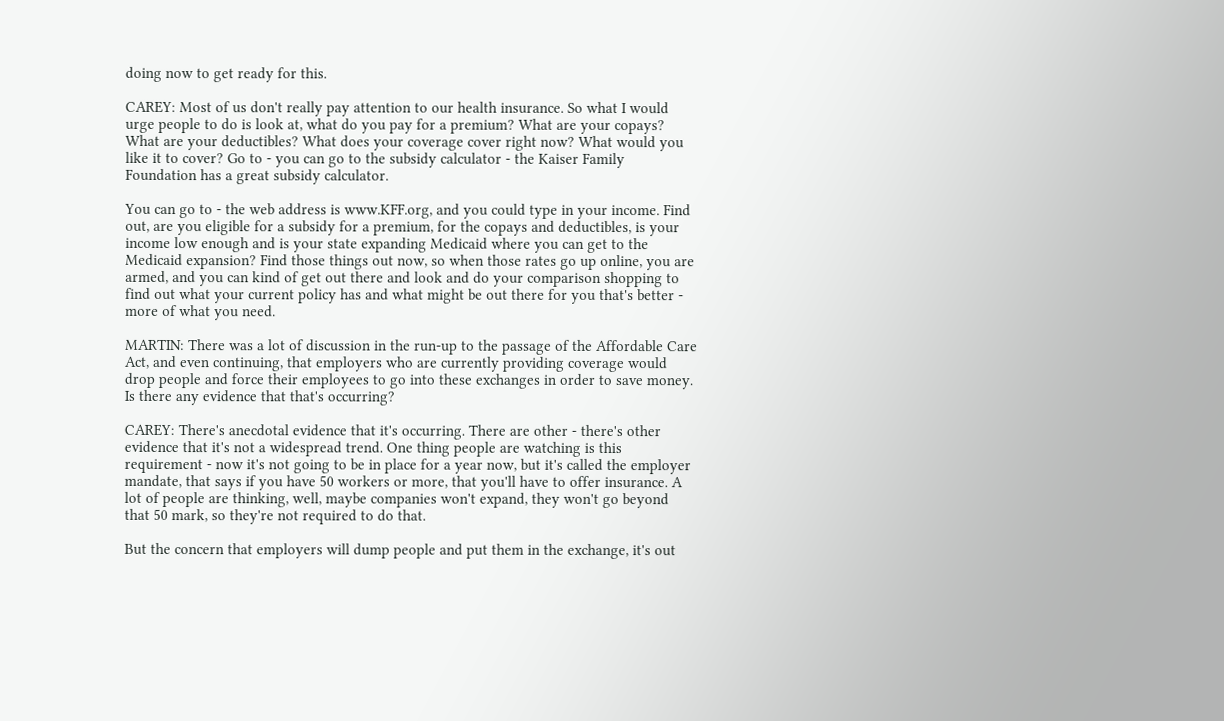doing now to get ready for this.

CAREY: Most of us don't really pay attention to our health insurance. So what I would urge people to do is look at, what do you pay for a premium? What are your copays? What are your deductibles? What does your coverage cover right now? What would you like it to cover? Go to - you can go to the subsidy calculator - the Kaiser Family Foundation has a great subsidy calculator.

You can go to - the web address is www.KFF.org, and you could type in your income. Find out, are you eligible for a subsidy for a premium, for the copays and deductibles, is your income low enough and is your state expanding Medicaid where you can get to the Medicaid expansion? Find those things out now, so when those rates go up online, you are armed, and you can kind of get out there and look and do your comparison shopping to find out what your current policy has and what might be out there for you that's better - more of what you need.

MARTIN: There was a lot of discussion in the run-up to the passage of the Affordable Care Act, and even continuing, that employers who are currently providing coverage would drop people and force their employees to go into these exchanges in order to save money. Is there any evidence that that's occurring?

CAREY: There's anecdotal evidence that it's occurring. There are other - there's other evidence that it's not a widespread trend. One thing people are watching is this requirement - now it's not going to be in place for a year now, but it's called the employer mandate, that says if you have 50 workers or more, that you'll have to offer insurance. A lot of people are thinking, well, maybe companies won't expand, they won't go beyond that 50 mark, so they're not required to do that.

But the concern that employers will dump people and put them in the exchange, it's out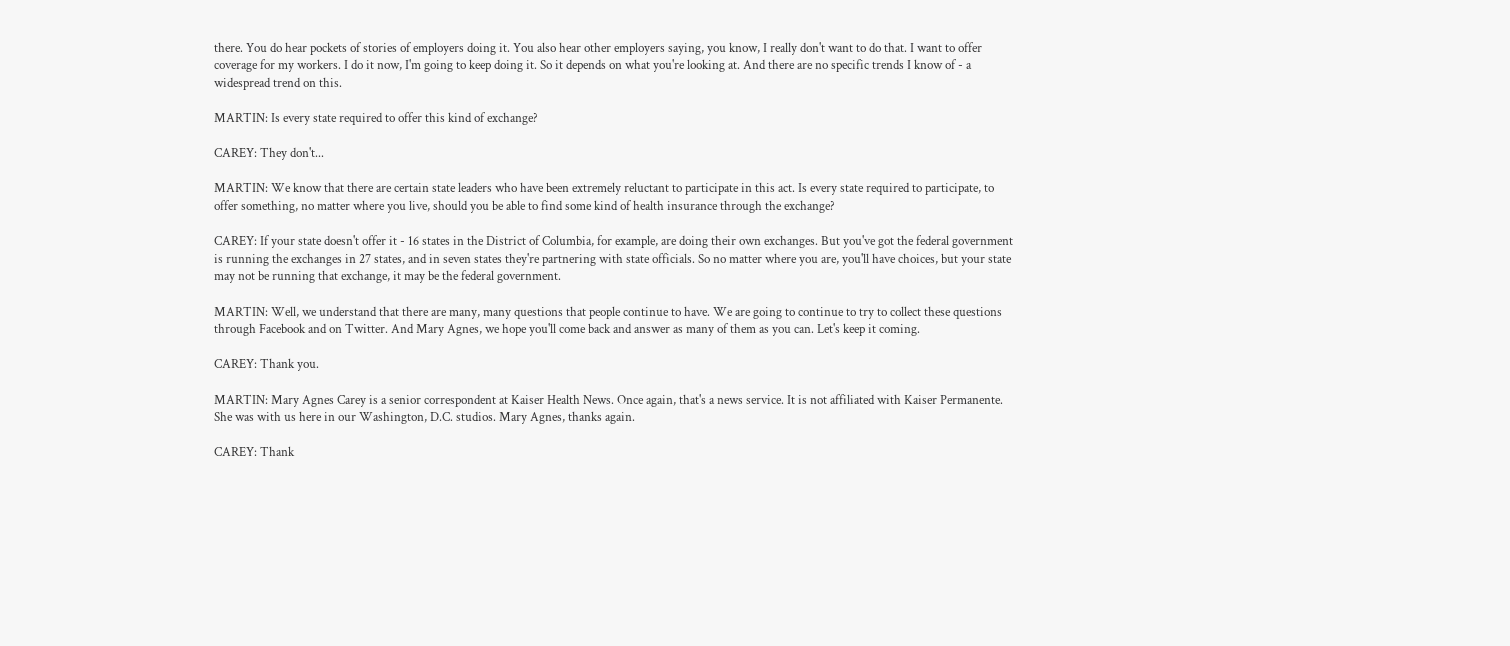there. You do hear pockets of stories of employers doing it. You also hear other employers saying, you know, I really don't want to do that. I want to offer coverage for my workers. I do it now, I'm going to keep doing it. So it depends on what you're looking at. And there are no specific trends I know of - a widespread trend on this.

MARTIN: Is every state required to offer this kind of exchange?

CAREY: They don't...

MARTIN: We know that there are certain state leaders who have been extremely reluctant to participate in this act. Is every state required to participate, to offer something, no matter where you live, should you be able to find some kind of health insurance through the exchange?

CAREY: If your state doesn't offer it - 16 states in the District of Columbia, for example, are doing their own exchanges. But you've got the federal government is running the exchanges in 27 states, and in seven states they're partnering with state officials. So no matter where you are, you'll have choices, but your state may not be running that exchange, it may be the federal government.

MARTIN: Well, we understand that there are many, many questions that people continue to have. We are going to continue to try to collect these questions through Facebook and on Twitter. And Mary Agnes, we hope you'll come back and answer as many of them as you can. Let's keep it coming.

CAREY: Thank you.

MARTIN: Mary Agnes Carey is a senior correspondent at Kaiser Health News. Once again, that's a news service. It is not affiliated with Kaiser Permanente. She was with us here in our Washington, D.C. studios. Mary Agnes, thanks again.

CAREY: Thank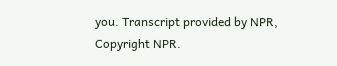you. Transcript provided by NPR, Copyright NPR.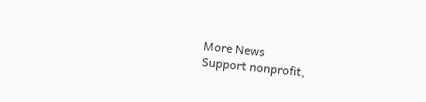More News
Support nonprofit,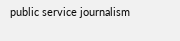public service journalism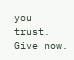you trust. Give now.